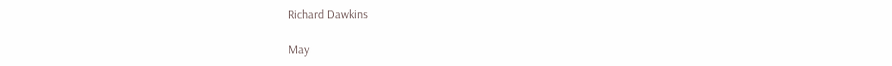Richard Dawkins

May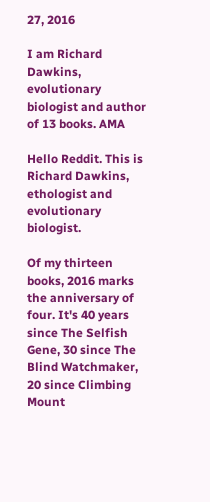27, 2016

I am Richard Dawkins, evolutionary biologist and author of 13 books. AMA

Hello Reddit. This is Richard Dawkins, ethologist and evolutionary biologist.

Of my thirteen books, 2016 marks the anniversary of four. It's 40 years since The Selfish Gene, 30 since The Blind Watchmaker, 20 since Climbing Mount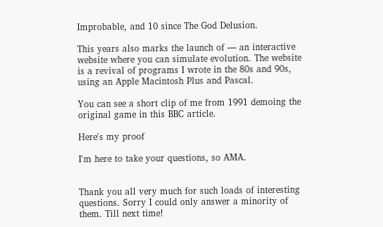Improbable, and 10 since The God Delusion.

This years also marks the launch of — an interactive website where you can simulate evolution. The website is a revival of programs I wrote in the 80s and 90s, using an Apple Macintosh Plus and Pascal.

You can see a short clip of me from 1991 demoing the original game in this BBC article.

Here's my proof

I'm here to take your questions, so AMA.


Thank you all very much for such loads of interesting questions. Sorry I could only answer a minority of them. Till next time!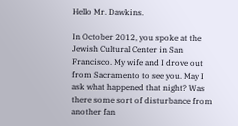Hello Mr. Dawkins.

In October 2012, you spoke at the Jewish Cultural Center in San Francisco. My wife and I drove out from Sacramento to see you. May I ask what happened that night? Was there some sort of disturbance from another fan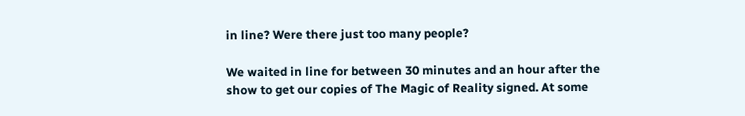in line? Were there just too many people?

We waited in line for between 30 minutes and an hour after the show to get our copies of The Magic of Reality signed. At some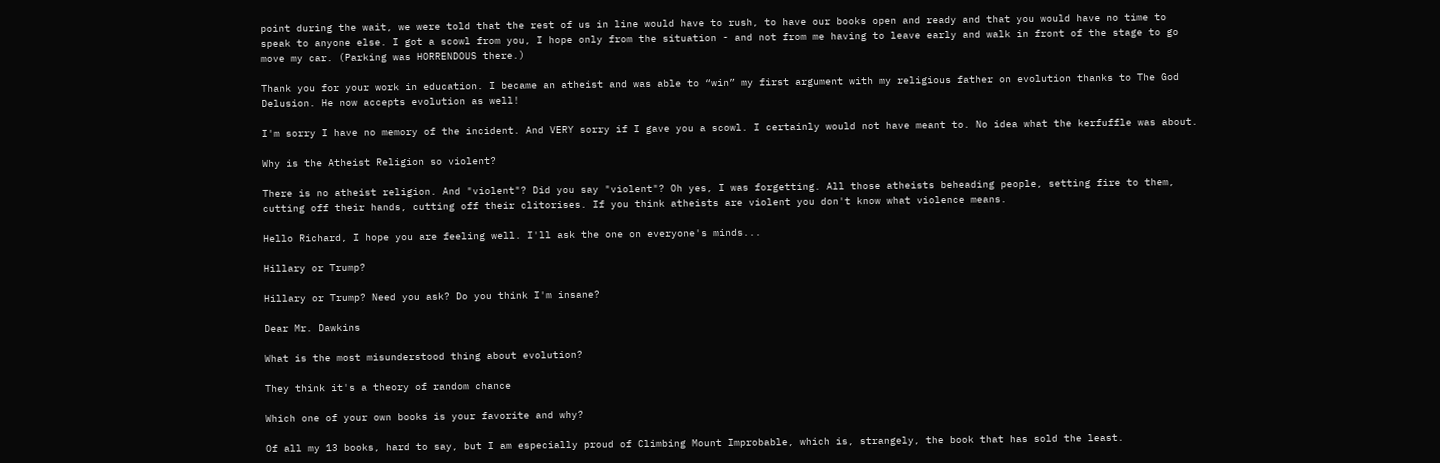point during the wait, we were told that the rest of us in line would have to rush, to have our books open and ready and that you would have no time to speak to anyone else. I got a scowl from you, I hope only from the situation - and not from me having to leave early and walk in front of the stage to go move my car. (Parking was HORRENDOUS there.)

Thank you for your work in education. I became an atheist and was able to “win” my first argument with my religious father on evolution thanks to The God Delusion. He now accepts evolution as well!

I'm sorry I have no memory of the incident. And VERY sorry if I gave you a scowl. I certainly would not have meant to. No idea what the kerfuffle was about.

Why is the Atheist Religion so violent?

There is no atheist religion. And "violent"? Did you say "violent"? Oh yes, I was forgetting. All those atheists beheading people, setting fire to them, cutting off their hands, cutting off their clitorises. If you think atheists are violent you don't know what violence means.

Hello Richard, I hope you are feeling well. I'll ask the one on everyone's minds...

Hillary or Trump?

Hillary or Trump? Need you ask? Do you think I'm insane?

Dear Mr. Dawkins

What is the most misunderstood thing about evolution?

They think it's a theory of random chance

Which one of your own books is your favorite and why?

Of all my 13 books, hard to say, but I am especially proud of Climbing Mount Improbable, which is, strangely, the book that has sold the least.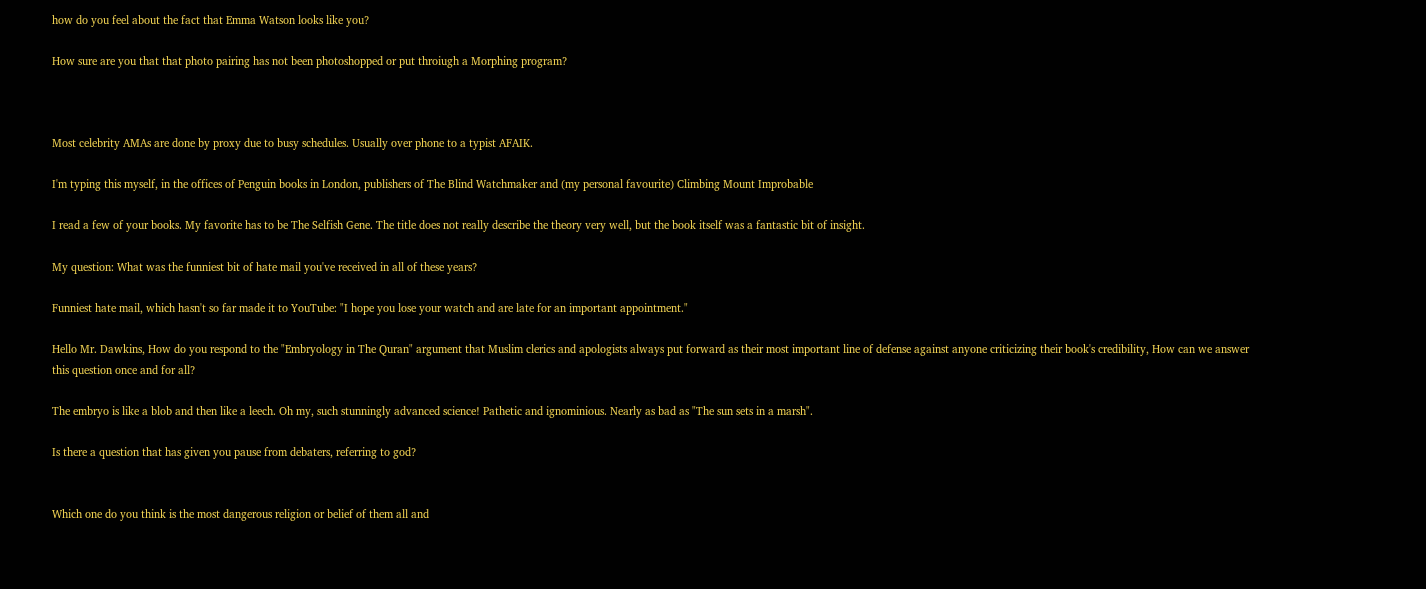how do you feel about the fact that Emma Watson looks like you?

How sure are you that that photo pairing has not been photoshopped or put throiugh a Morphing program?



Most celebrity AMAs are done by proxy due to busy schedules. Usually over phone to a typist AFAIK.

I'm typing this myself, in the offices of Penguin books in London, publishers of The Blind Watchmaker and (my personal favourite) Climbing Mount Improbable

I read a few of your books. My favorite has to be The Selfish Gene. The title does not really describe the theory very well, but the book itself was a fantastic bit of insight.

My question: What was the funniest bit of hate mail you've received in all of these years?

Funniest hate mail, which hasn't so far made it to YouTube: "I hope you lose your watch and are late for an important appointment."

Hello Mr. Dawkins, How do you respond to the "Embryology in The Quran" argument that Muslim clerics and apologists always put forward as their most important line of defense against anyone criticizing their book's credibility, How can we answer this question once and for all?

The embryo is like a blob and then like a leech. Oh my, such stunningly advanced science! Pathetic and ignominious. Nearly as bad as "The sun sets in a marsh".

Is there a question that has given you pause from debaters, referring to god?


Which one do you think is the most dangerous religion or belief of them all and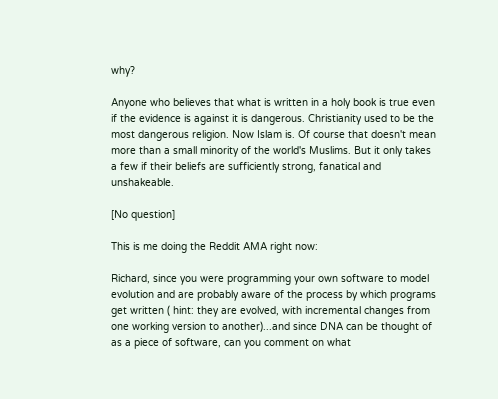why?

Anyone who believes that what is written in a holy book is true even if the evidence is against it is dangerous. Christianity used to be the most dangerous religion. Now Islam is. Of course that doesn't mean more than a small minority of the world's Muslims. But it only takes a few if their beliefs are sufficiently strong, fanatical and unshakeable.

[No question]

This is me doing the Reddit AMA right now:

Richard, since you were programming your own software to model evolution and are probably aware of the process by which programs get written ( hint: they are evolved, with incremental changes from one working version to another)...and since DNA can be thought of as a piece of software, can you comment on what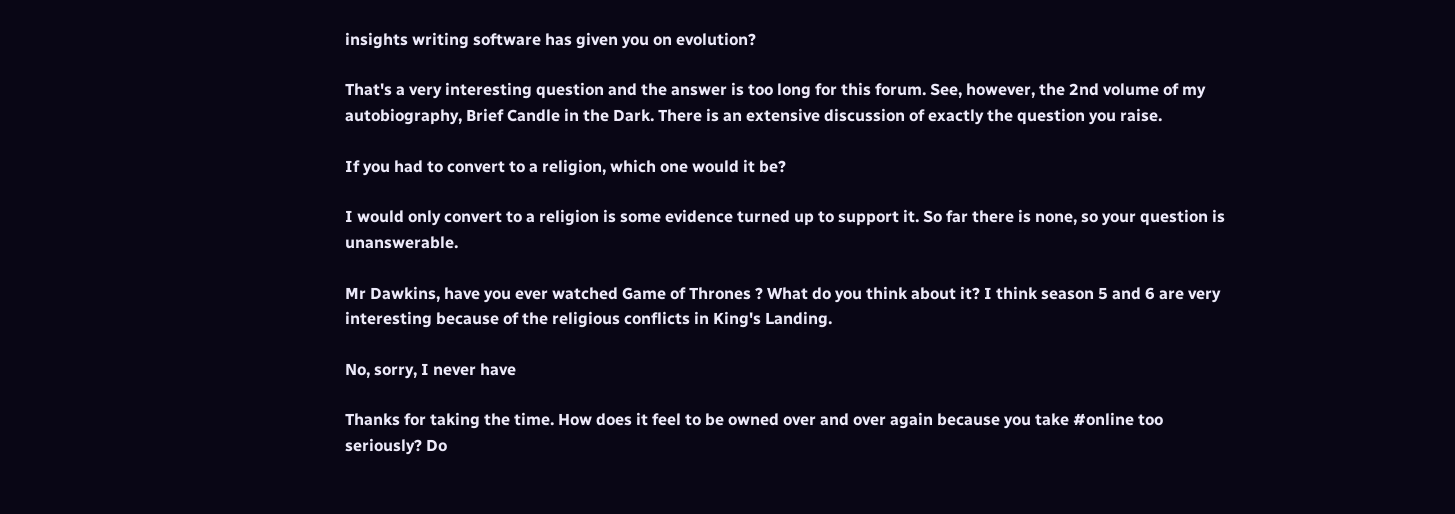insights writing software has given you on evolution?

That's a very interesting question and the answer is too long for this forum. See, however, the 2nd volume of my autobiography, Brief Candle in the Dark. There is an extensive discussion of exactly the question you raise.

If you had to convert to a religion, which one would it be?

I would only convert to a religion is some evidence turned up to support it. So far there is none, so your question is unanswerable.

Mr Dawkins, have you ever watched Game of Thrones ? What do you think about it? I think season 5 and 6 are very interesting because of the religious conflicts in King's Landing.

No, sorry, I never have

Thanks for taking the time. How does it feel to be owned over and over again because you take #online too seriously? Do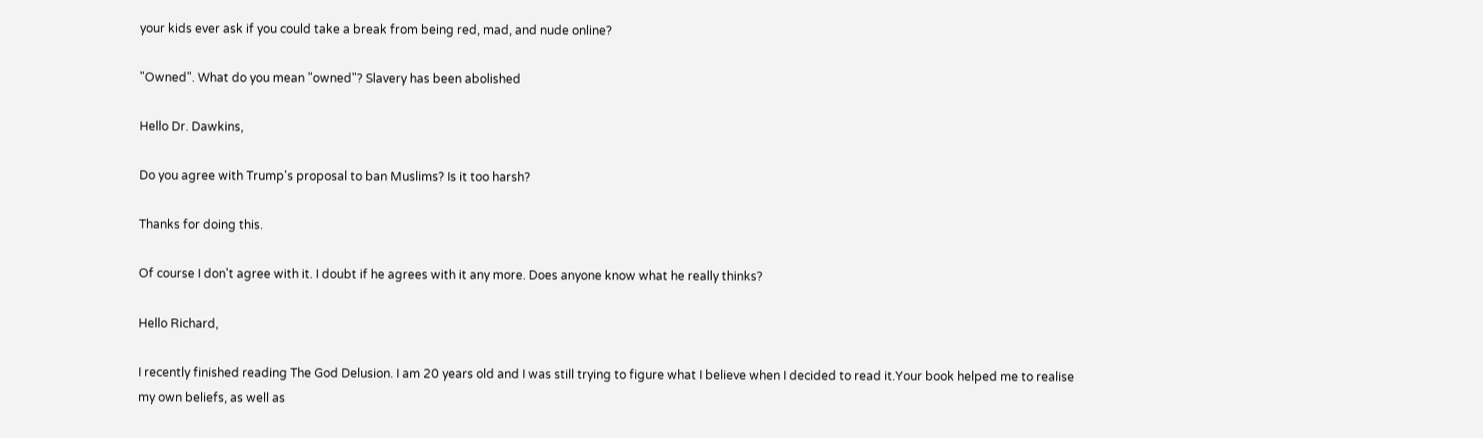your kids ever ask if you could take a break from being red, mad, and nude online?

"Owned". What do you mean "owned"? Slavery has been abolished

Hello Dr. Dawkins,

Do you agree with Trump's proposal to ban Muslims? Is it too harsh?

Thanks for doing this.

Of course I don't agree with it. I doubt if he agrees with it any more. Does anyone know what he really thinks?

Hello Richard,

I recently finished reading The God Delusion. I am 20 years old and I was still trying to figure what I believe when I decided to read it.Your book helped me to realise my own beliefs, as well as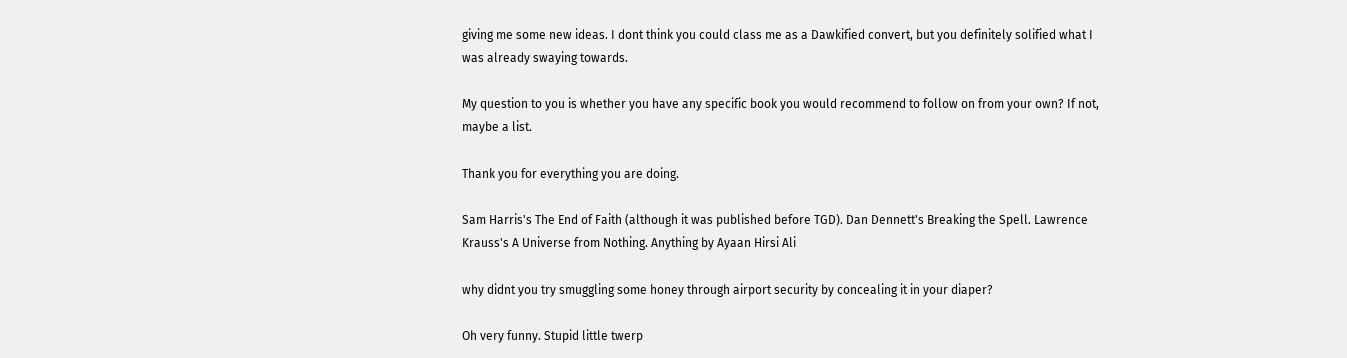giving me some new ideas. I dont think you could class me as a Dawkified convert, but you definitely solified what I was already swaying towards.

My question to you is whether you have any specific book you would recommend to follow on from your own? If not, maybe a list.

Thank you for everything you are doing.

Sam Harris's The End of Faith (although it was published before TGD). Dan Dennett's Breaking the Spell. Lawrence Krauss's A Universe from Nothing. Anything by Ayaan Hirsi Ali

why didnt you try smuggling some honey through airport security by concealing it in your diaper?

Oh very funny. Stupid little twerp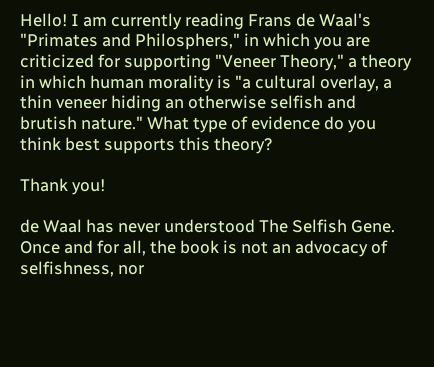Hello! I am currently reading Frans de Waal's "Primates and Philosphers," in which you are criticized for supporting "Veneer Theory," a theory in which human morality is "a cultural overlay, a thin veneer hiding an otherwise selfish and brutish nature." What type of evidence do you think best supports this theory?

Thank you!

de Waal has never understood The Selfish Gene. Once and for all, the book is not an advocacy of selfishness, nor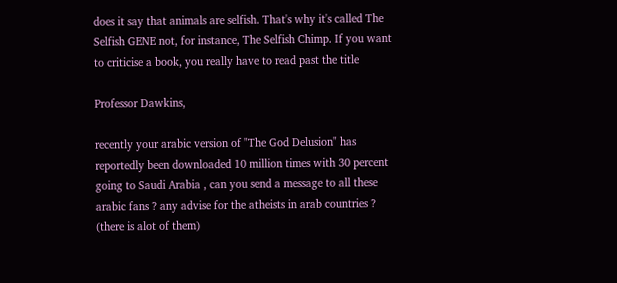does it say that animals are selfish. That's why it's called The Selfish GENE not, for instance, The Selfish Chimp. If you want to criticise a book, you really have to read past the title

Professor Dawkins,

recently your arabic version of "The God Delusion" has reportedly been downloaded 10 million times with 30 percent going to Saudi Arabia , can you send a message to all these arabic fans ? any advise for the atheists in arab countries ? (there is alot of them)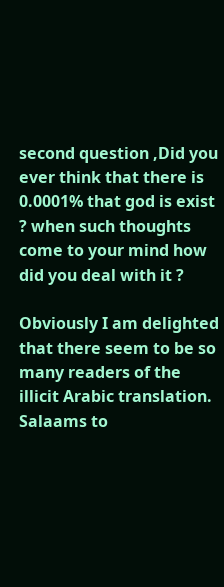second question ,Did you ever think that there is 0.0001% that god is exist ? when such thoughts come to your mind how did you deal with it ?

Obviously I am delighted that there seem to be so many readers of the illicit Arabic translation. Salaams to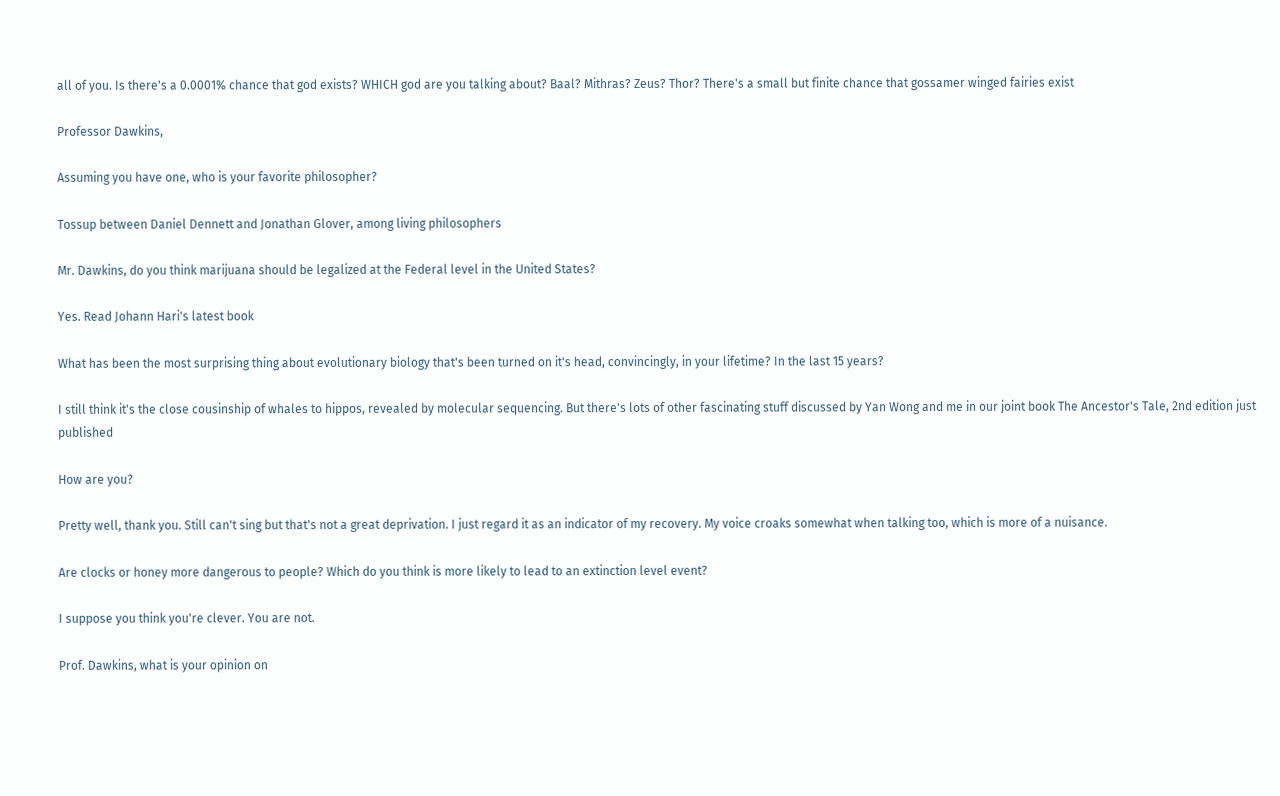all of you. Is there's a 0.0001% chance that god exists? WHICH god are you talking about? Baal? Mithras? Zeus? Thor? There's a small but finite chance that gossamer winged fairies exist

Professor Dawkins,

Assuming you have one, who is your favorite philosopher?

Tossup between Daniel Dennett and Jonathan Glover, among living philosophers

Mr. Dawkins, do you think marijuana should be legalized at the Federal level in the United States?

Yes. Read Johann Hari's latest book

What has been the most surprising thing about evolutionary biology that's been turned on it's head, convincingly, in your lifetime? In the last 15 years?

I still think it's the close cousinship of whales to hippos, revealed by molecular sequencing. But there's lots of other fascinating stuff discussed by Yan Wong and me in our joint book The Ancestor's Tale, 2nd edition just published

How are you?

Pretty well, thank you. Still can't sing but that's not a great deprivation. I just regard it as an indicator of my recovery. My voice croaks somewhat when talking too, which is more of a nuisance.

Are clocks or honey more dangerous to people? Which do you think is more likely to lead to an extinction level event?

I suppose you think you're clever. You are not.

Prof. Dawkins, what is your opinion on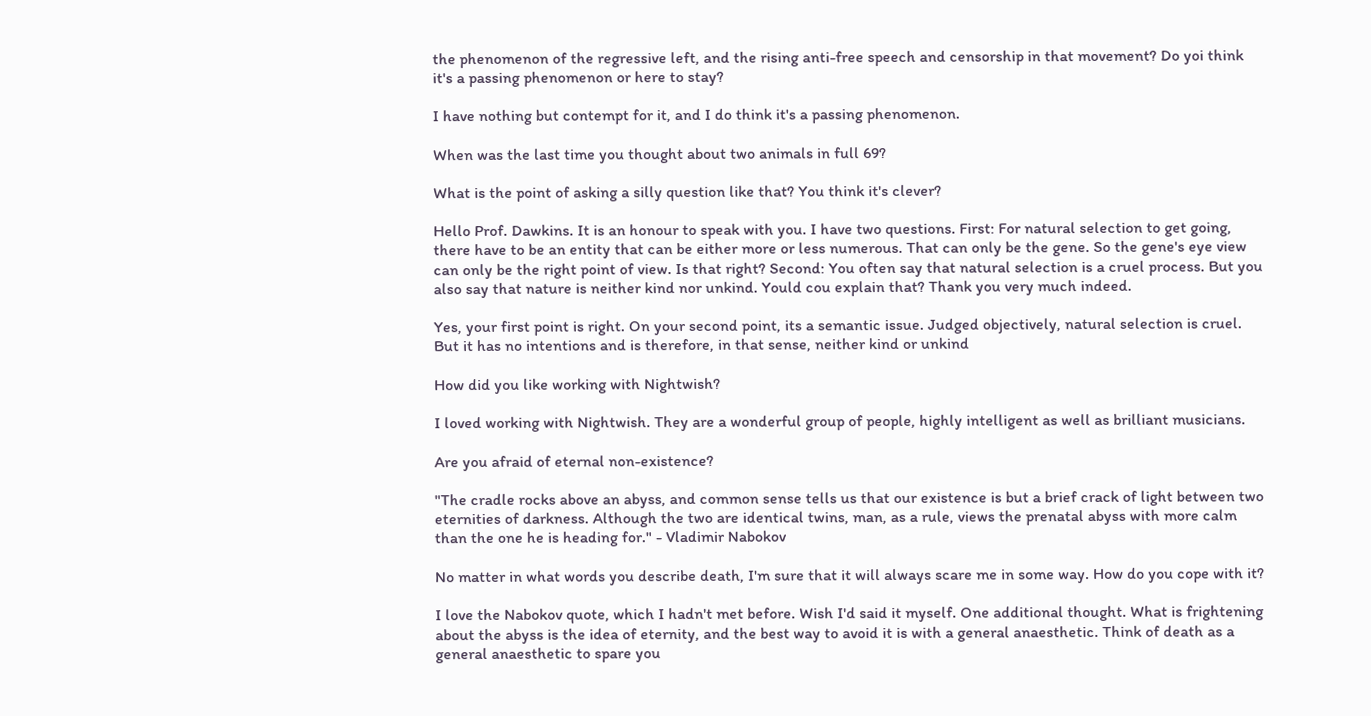the phenomenon of the regressive left, and the rising anti-free speech and censorship in that movement? Do yoi think it's a passing phenomenon or here to stay?

I have nothing but contempt for it, and I do think it's a passing phenomenon.

When was the last time you thought about two animals in full 69?

What is the point of asking a silly question like that? You think it's clever?

Hello Prof. Dawkins. It is an honour to speak with you. I have two questions. First: For natural selection to get going, there have to be an entity that can be either more or less numerous. That can only be the gene. So the gene's eye view can only be the right point of view. Is that right? Second: You often say that natural selection is a cruel process. But you also say that nature is neither kind nor unkind. Yould cou explain that? Thank you very much indeed.

Yes, your first point is right. On your second point, its a semantic issue. Judged objectively, natural selection is cruel. But it has no intentions and is therefore, in that sense, neither kind or unkind

How did you like working with Nightwish?

I loved working with Nightwish. They are a wonderful group of people, highly intelligent as well as brilliant musicians.

Are you afraid of eternal non-existence?

"The cradle rocks above an abyss, and common sense tells us that our existence is but a brief crack of light between two eternities of darkness. Although the two are identical twins, man, as a rule, views the prenatal abyss with more calm than the one he is heading for." - Vladimir Nabokov

No matter in what words you describe death, I'm sure that it will always scare me in some way. How do you cope with it?

I love the Nabokov quote, which I hadn't met before. Wish I'd said it myself. One additional thought. What is frightening about the abyss is the idea of eternity, and the best way to avoid it is with a general anaesthetic. Think of death as a general anaesthetic to spare you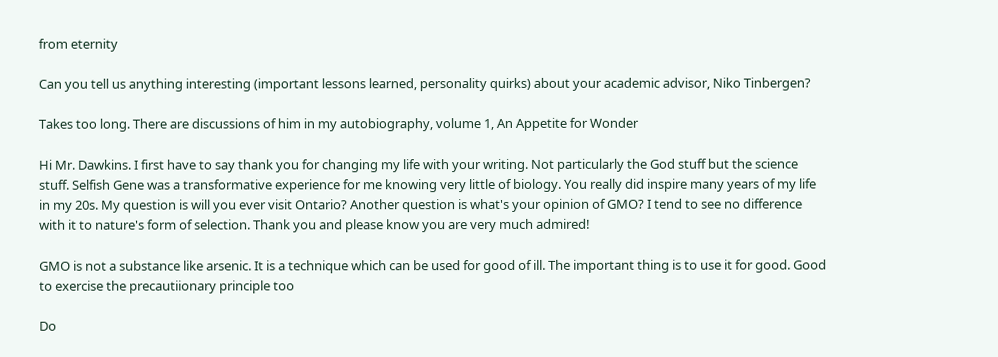from eternity

Can you tell us anything interesting (important lessons learned, personality quirks) about your academic advisor, Niko Tinbergen?

Takes too long. There are discussions of him in my autobiography, volume 1, An Appetite for Wonder

Hi Mr. Dawkins. I first have to say thank you for changing my life with your writing. Not particularly the God stuff but the science stuff. Selfish Gene was a transformative experience for me knowing very little of biology. You really did inspire many years of my life in my 20s. My question is will you ever visit Ontario? Another question is what's your opinion of GMO? I tend to see no difference with it to nature's form of selection. Thank you and please know you are very much admired!

GMO is not a substance like arsenic. It is a technique which can be used for good of ill. The important thing is to use it for good. Good to exercise the precautiionary principle too

Do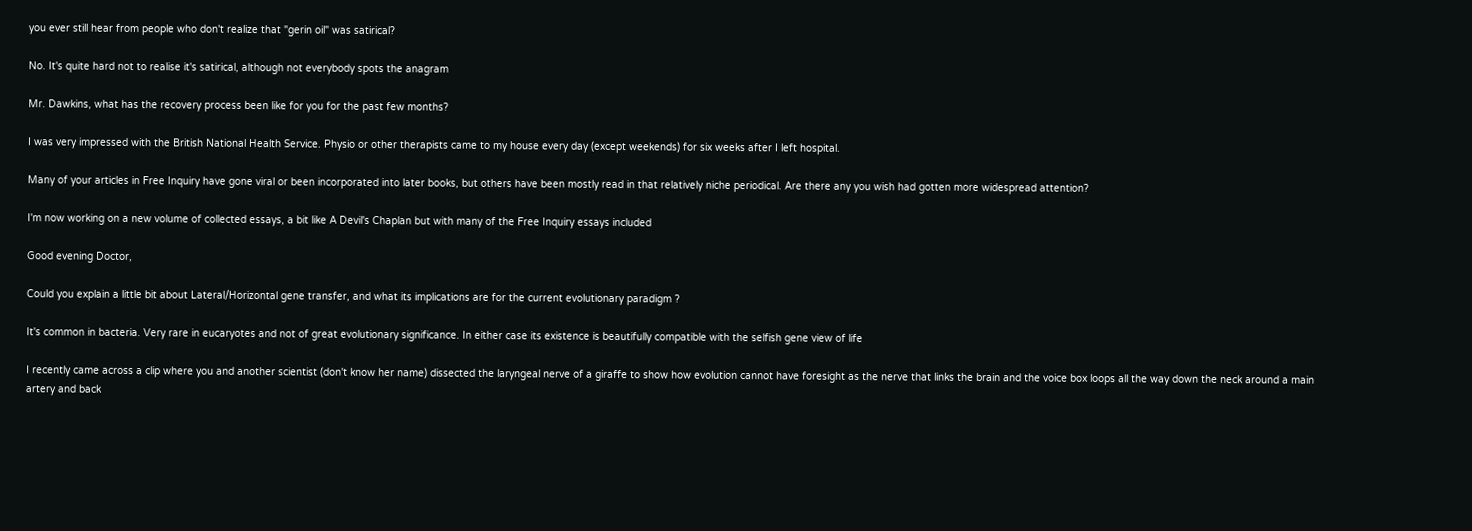you ever still hear from people who don't realize that "gerin oil" was satirical?

No. It's quite hard not to realise it's satirical, although not everybody spots the anagram

Mr. Dawkins, what has the recovery process been like for you for the past few months?

I was very impressed with the British National Health Service. Physio or other therapists came to my house every day (except weekends) for six weeks after I left hospital.

Many of your articles in Free Inquiry have gone viral or been incorporated into later books, but others have been mostly read in that relatively niche periodical. Are there any you wish had gotten more widespread attention?

I'm now working on a new volume of collected essays, a bit like A Devil's Chaplan but with many of the Free Inquiry essays included

Good evening Doctor,

Could you explain a little bit about Lateral/Horizontal gene transfer, and what its implications are for the current evolutionary paradigm ?

It's common in bacteria. Very rare in eucaryotes and not of great evolutionary significance. In either case its existence is beautifully compatible with the selfish gene view of life

I recently came across a clip where you and another scientist (don't know her name) dissected the laryngeal nerve of a giraffe to show how evolution cannot have foresight as the nerve that links the brain and the voice box loops all the way down the neck around a main artery and back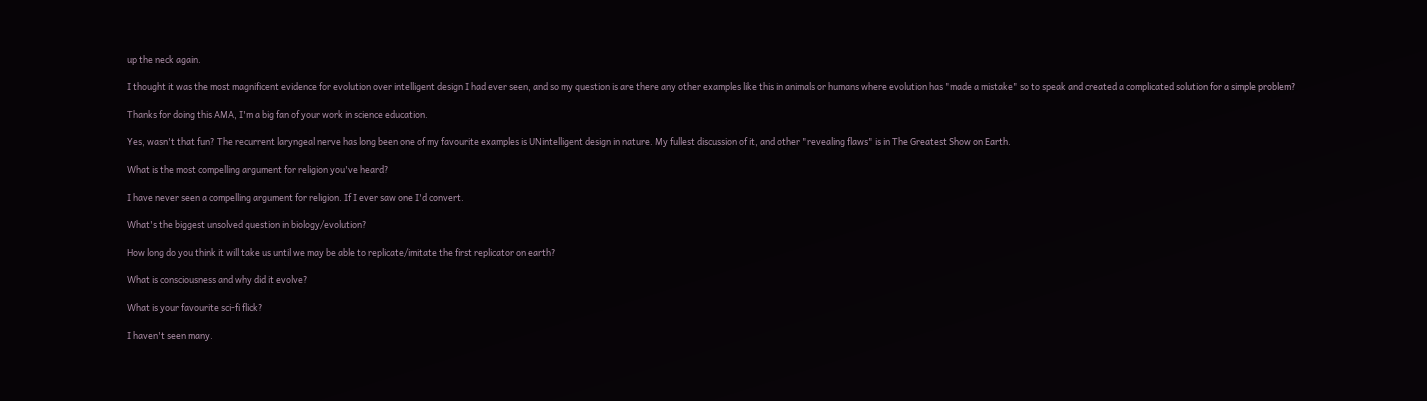up the neck again.

I thought it was the most magnificent evidence for evolution over intelligent design I had ever seen, and so my question is are there any other examples like this in animals or humans where evolution has "made a mistake" so to speak and created a complicated solution for a simple problem?

Thanks for doing this AMA, I'm a big fan of your work in science education.

Yes, wasn't that fun? The recurrent laryngeal nerve has long been one of my favourite examples is UNintelligent design in nature. My fullest discussion of it, and other "revealing flaws" is in The Greatest Show on Earth.

What is the most compelling argument for religion you've heard?

I have never seen a compelling argument for religion. If I ever saw one I'd convert.

What's the biggest unsolved question in biology/evolution?

How long do you think it will take us until we may be able to replicate/imitate the first replicator on earth?

What is consciousness and why did it evolve?

What is your favourite sci-fi flick?

I haven't seen many.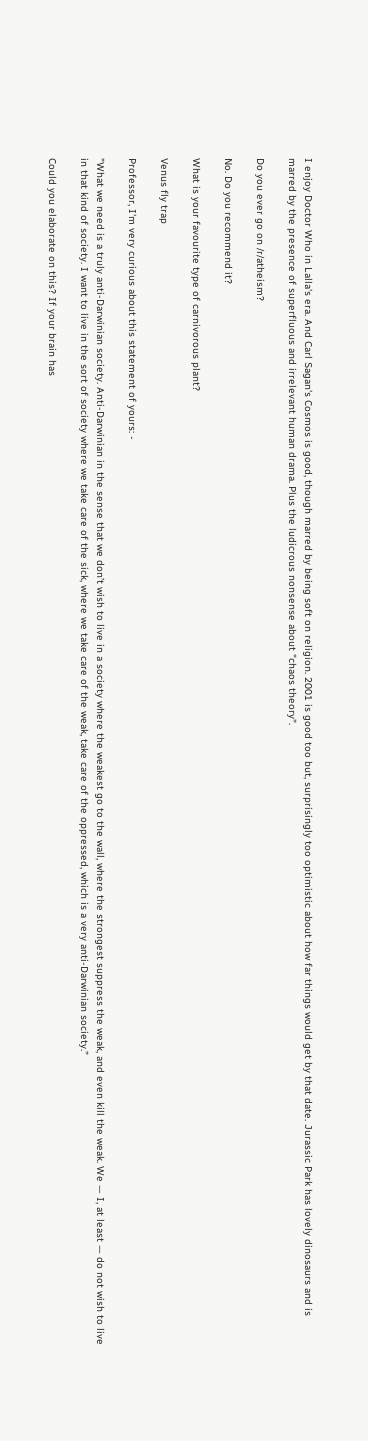I enjoy Doctor Who in Lalla's era. And Carl Sagan's Cosmos is good, though marred by being soft on religion. 2001 is good too but, surprisingly too optimistic about how far things would get by that date. Jurassic Park has lovely dinosaurs and is marred by the presence of superfluous and irrelevant human drama. Plus the ludicrous nonsense about "chaos theory".

Do you ever go on /r/atheism?

No. Do you recommend it?

What is your favourite type of carnivorous plant?

Venus fly trap

Professor, I'm very curious about this statement of yours: -

"What we need is a truly anti-Darwinian society. Anti-Darwinian in the sense that we don’t wish to live in a society where the weakest go to the wall, where the strongest suppress the weak, and even kill the weak. We — I, at least — do not wish to live in that kind of society. I want to live in the sort of society where we take care of the sick, where we take care of the weak, take care of the oppressed, which is a very anti-Darwinian society.”

Could you elaborate on this? If your brain has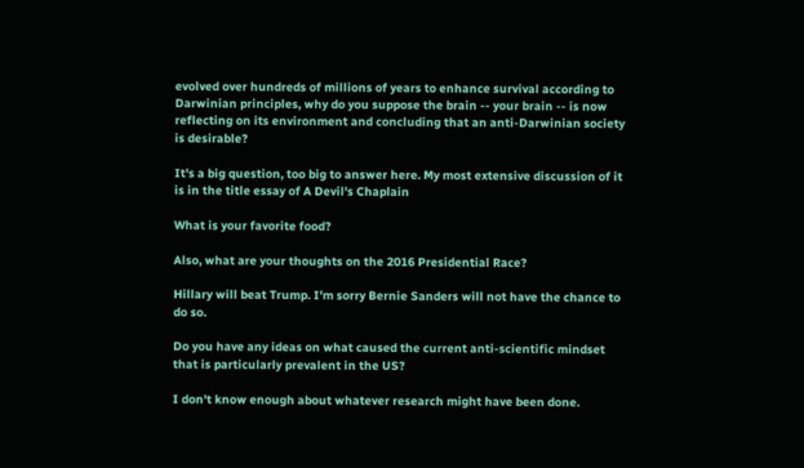evolved over hundreds of millions of years to enhance survival according to Darwinian principles, why do you suppose the brain -- your brain -- is now reflecting on its environment and concluding that an anti-Darwinian society is desirable?

It's a big question, too big to answer here. My most extensive discussion of it is in the title essay of A Devil's Chaplain

What is your favorite food?

Also, what are your thoughts on the 2016 Presidential Race?

Hillary will beat Trump. I'm sorry Bernie Sanders will not have the chance to do so.

Do you have any ideas on what caused the current anti-scientific mindset that is particularly prevalent in the US?

I don't know enough about whatever research might have been done.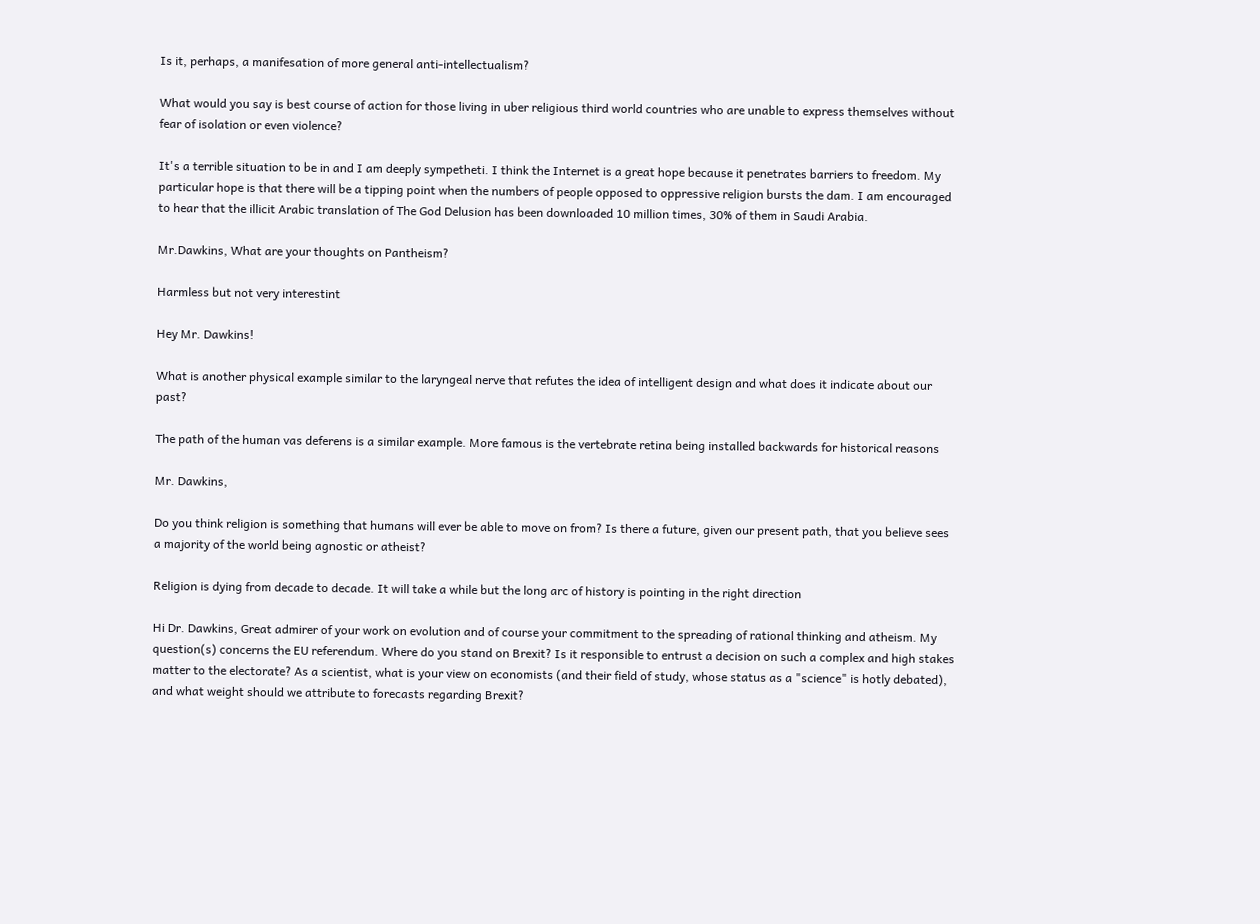Is it, perhaps, a manifesation of more general anti-intellectualism?

What would you say is best course of action for those living in uber religious third world countries who are unable to express themselves without fear of isolation or even violence?

It's a terrible situation to be in and I am deeply sympetheti. I think the Internet is a great hope because it penetrates barriers to freedom. My particular hope is that there will be a tipping point when the numbers of people opposed to oppressive religion bursts the dam. I am encouraged to hear that the illicit Arabic translation of The God Delusion has been downloaded 10 million times, 30% of them in Saudi Arabia.

Mr.Dawkins, What are your thoughts on Pantheism?

Harmless but not very interestint

Hey Mr. Dawkins!

What is another physical example similar to the laryngeal nerve that refutes the idea of intelligent design and what does it indicate about our past?

The path of the human vas deferens is a similar example. More famous is the vertebrate retina being installed backwards for historical reasons

Mr. Dawkins,

Do you think religion is something that humans will ever be able to move on from? Is there a future, given our present path, that you believe sees a majority of the world being agnostic or atheist?

Religion is dying from decade to decade. It will take a while but the long arc of history is pointing in the right direction

Hi Dr. Dawkins, Great admirer of your work on evolution and of course your commitment to the spreading of rational thinking and atheism. My question(s) concerns the EU referendum. Where do you stand on Brexit? Is it responsible to entrust a decision on such a complex and high stakes matter to the electorate? As a scientist, what is your view on economists (and their field of study, whose status as a "science" is hotly debated), and what weight should we attribute to forecasts regarding Brexit?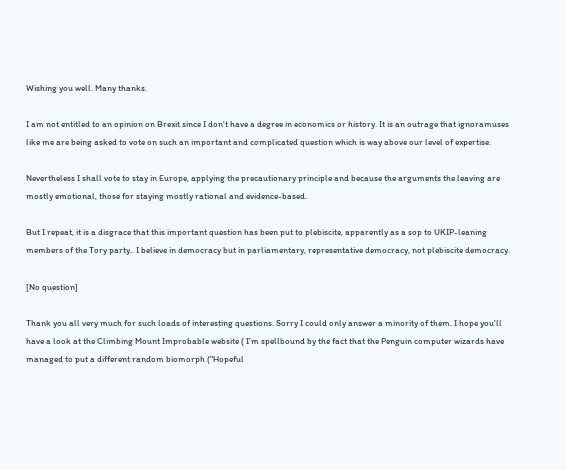Wishing you well. Many thanks.

I am not entitled to an opinion on Brexit since I don't have a degree in economics or history. It is an outrage that ignoramuses like me are being asked to vote on such an important and complicated question which is way above our level of expertise.

Nevertheless I shall vote to stay in Europe, applying the precautionary principle and because the arguments the leaving are mostly emotional, those for staying mostly rational and evidence-based.

But I repeat, it is a disgrace that this important question has been put to plebiscite, apparently as a sop to UKIP-leaning members of the Tory party.. I believe in democracy but in parliamentary, representative democracy, not plebiscite democracy.

[No question]

Thank you all very much for such loads of interesting questions. Sorry I could only answer a minority of them. I hope you'll have a look at the Climbing Mount Improbable website ( I'm spellbound by the fact that the Penguin computer wizards have managed to put a different random biomorph ("Hopeful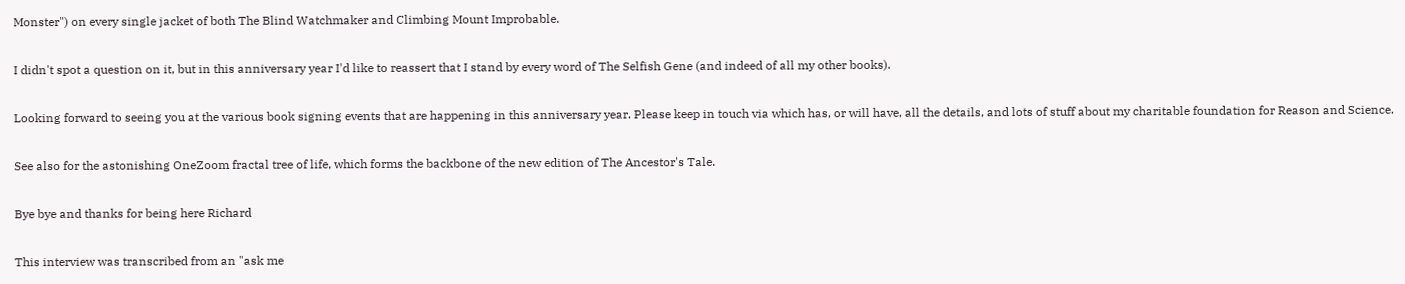Monster") on every single jacket of both The Blind Watchmaker and Climbing Mount Improbable.

I didn't spot a question on it, but in this anniversary year I'd like to reassert that I stand by every word of The Selfish Gene (and indeed of all my other books).

Looking forward to seeing you at the various book signing events that are happening in this anniversary year. Please keep in touch via which has, or will have, all the details, and lots of stuff about my charitable foundation for Reason and Science.

See also for the astonishing OneZoom fractal tree of life, which forms the backbone of the new edition of The Ancestor's Tale.

Bye bye and thanks for being here Richard

This interview was transcribed from an "ask me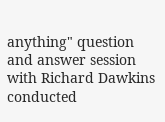anything" question and answer session with Richard Dawkins conducted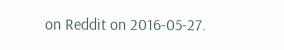on Reddit on 2016-05-27.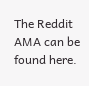The Reddit AMA can be found here.